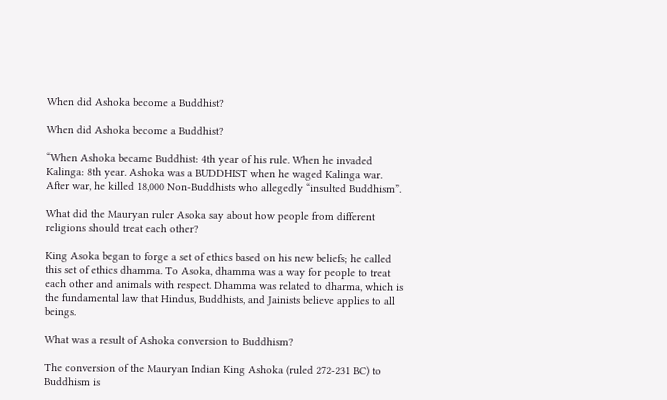When did Ashoka become a Buddhist?

When did Ashoka become a Buddhist?

“When Ashoka became Buddhist: 4th year of his rule. When he invaded Kalinga: 8th year. Ashoka was a BUDDHIST when he waged Kalinga war. After war, he killed 18,000 Non-Buddhists who allegedly “insulted Buddhism”.

What did the Mauryan ruler Asoka say about how people from different religions should treat each other?

King Asoka began to forge a set of ethics based on his new beliefs; he called this set of ethics dhamma. To Asoka, dhamma was a way for people to treat each other and animals with respect. Dhamma was related to dharma, which is the fundamental law that Hindus, Buddhists, and Jainists believe applies to all beings.

What was a result of Ashoka conversion to Buddhism?

The conversion of the Mauryan Indian King Ashoka (ruled 272-231 BC) to Buddhism is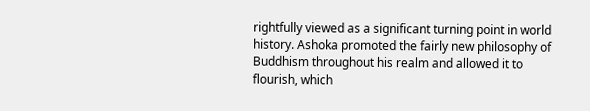rightfully viewed as a significant turning point in world history. Ashoka promoted the fairly new philosophy of Buddhism throughout his realm and allowed it to flourish, which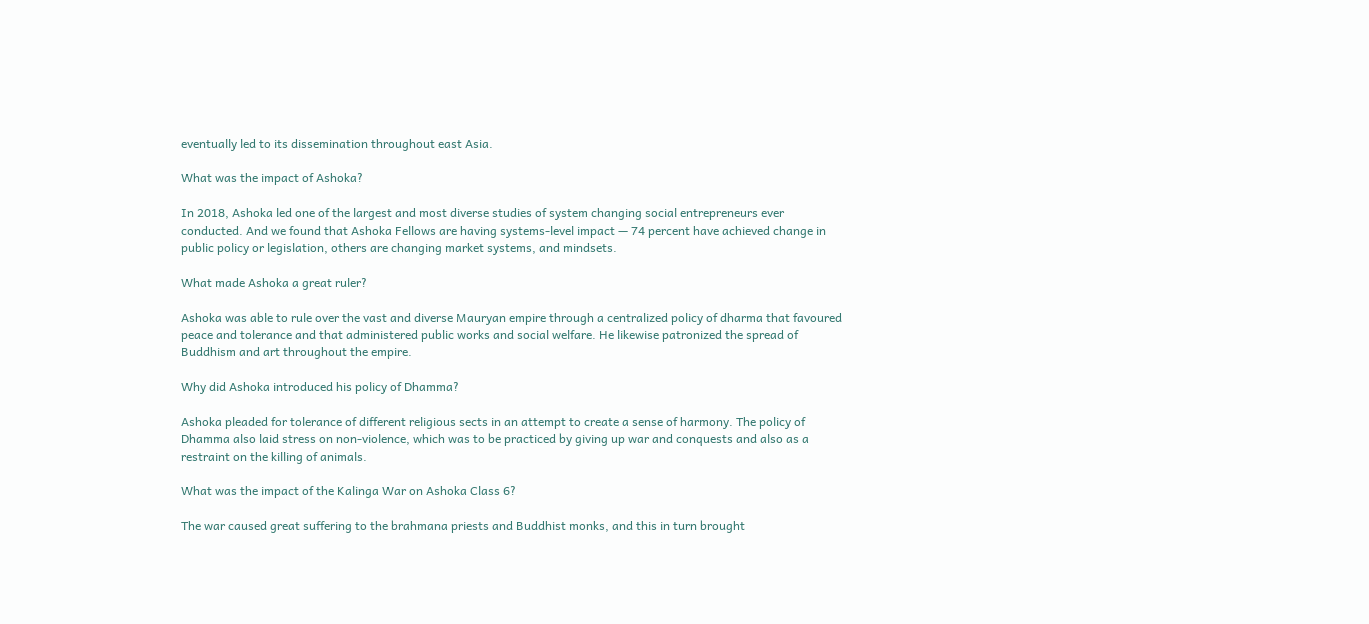eventually led to its dissemination throughout east Asia.

What was the impact of Ashoka?

In 2018, Ashoka led one of the largest and most diverse studies of system changing social entrepreneurs ever conducted. And we found that Ashoka Fellows are having systems-level impact — 74 percent have achieved change in public policy or legislation, others are changing market systems, and mindsets.

What made Ashoka a great ruler?

Ashoka was able to rule over the vast and diverse Mauryan empire through a centralized policy of dharma that favoured peace and tolerance and that administered public works and social welfare. He likewise patronized the spread of Buddhism and art throughout the empire.

Why did Ashoka introduced his policy of Dhamma?

Ashoka pleaded for tolerance of different religious sects in an attempt to create a sense of harmony. The policy of Dhamma also laid stress on non-violence, which was to be practiced by giving up war and conquests and also as a restraint on the killing of animals.

What was the impact of the Kalinga War on Ashoka Class 6?

The war caused great suffering to the brahmana priests and Buddhist monks, and this in turn brought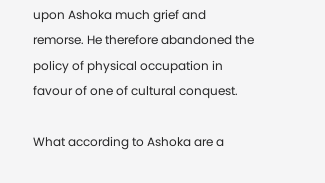upon Ashoka much grief and remorse. He therefore abandoned the policy of physical occupation in favour of one of cultural conquest.

What according to Ashoka are a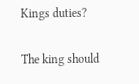Kings duties?

The king should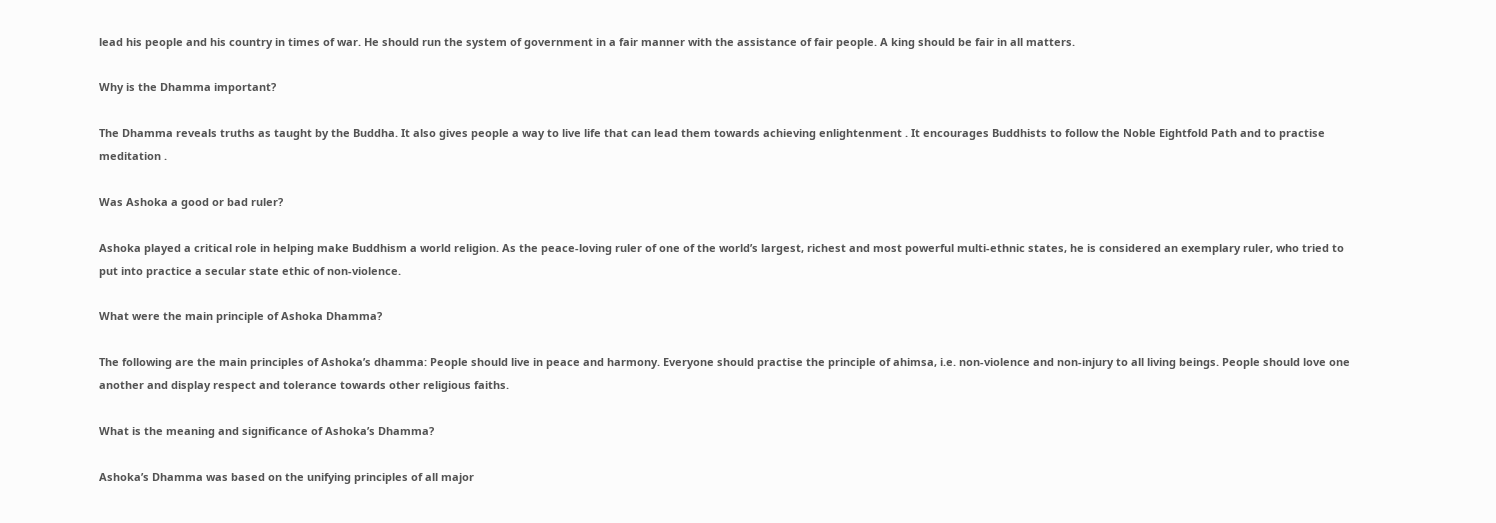lead his people and his country in times of war. He should run the system of government in a fair manner with the assistance of fair people. A king should be fair in all matters.

Why is the Dhamma important?

The Dhamma reveals truths as taught by the Buddha. It also gives people a way to live life that can lead them towards achieving enlightenment . It encourages Buddhists to follow the Noble Eightfold Path and to practise meditation .

Was Ashoka a good or bad ruler?

Ashoka played a critical role in helping make Buddhism a world religion. As the peace-loving ruler of one of the world’s largest, richest and most powerful multi-ethnic states, he is considered an exemplary ruler, who tried to put into practice a secular state ethic of non-violence.

What were the main principle of Ashoka Dhamma?

The following are the main principles of Ashoka’s dhamma: People should live in peace and harmony. Everyone should practise the principle of ahimsa, i.e. non-violence and non-injury to all living beings. People should love one another and display respect and tolerance towards other religious faiths.

What is the meaning and significance of Ashoka’s Dhamma?

Ashoka’s Dhamma was based on the unifying principles of all major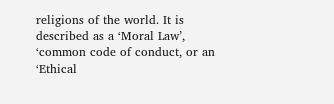religions of the world. It is described as a ‘Moral Law’, ‘common code of conduct, or an ‘Ethical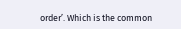order’. Which is the common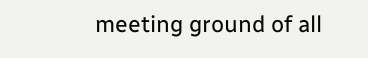meeting ground of all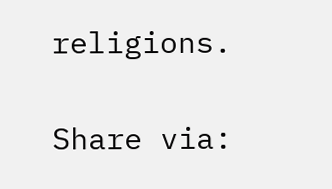religions.

Share via: